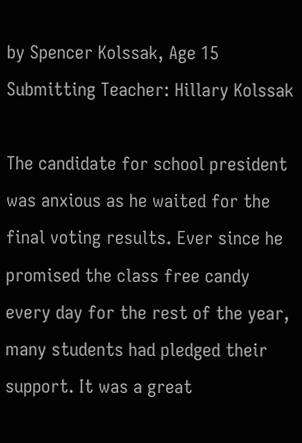by Spencer Kolssak, Age 15
Submitting Teacher: Hillary Kolssak

The candidate for school president was anxious as he waited for the final voting results. Ever since he promised the class free candy every day for the rest of the year, many students had pledged their support. It was a great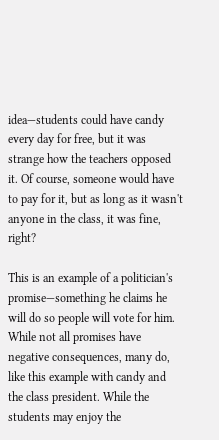idea—students could have candy every day for free, but it was strange how the teachers opposed it. Of course, someone would have to pay for it, but as long as it wasn't anyone in the class, it was fine, right?

This is an example of a politician's promise—something he claims he will do so people will vote for him. While not all promises have negative consequences, many do, like this example with candy and the class president. While the students may enjoy the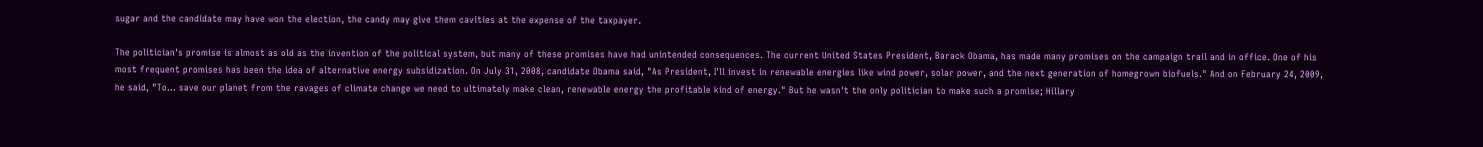sugar and the candidate may have won the election, the candy may give them cavities at the expense of the taxpayer.

The politician's promise is almost as old as the invention of the political system, but many of these promises have had unintended consequences. The current United States President, Barack Obama, has made many promises on the campaign trail and in office. One of his most frequent promises has been the idea of alternative energy subsidization. On July 31, 2008, candidate Obama said, "As President, I'll invest in renewable energies like wind power, solar power, and the next generation of homegrown biofuels." And on February 24, 2009, he said, "To... save our planet from the ravages of climate change we need to ultimately make clean, renewable energy the profitable kind of energy." But he wasn't the only politician to make such a promise; Hillary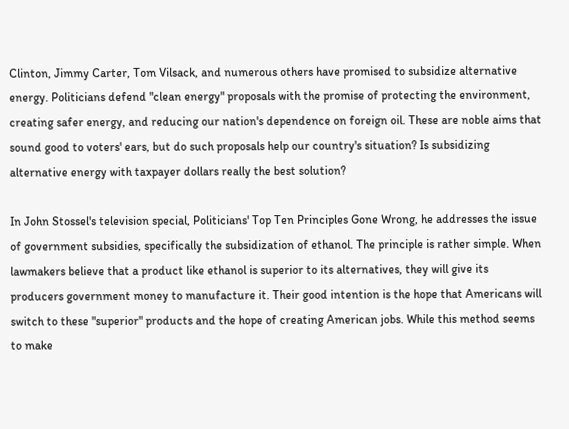Clinton, Jimmy Carter, Tom Vilsack, and numerous others have promised to subsidize alternative energy. Politicians defend "clean energy" proposals with the promise of protecting the environment, creating safer energy, and reducing our nation's dependence on foreign oil. These are noble aims that sound good to voters' ears, but do such proposals help our country's situation? Is subsidizing alternative energy with taxpayer dollars really the best solution?

In John Stossel's television special, Politicians' Top Ten Principles Gone Wrong, he addresses the issue of government subsidies, specifically the subsidization of ethanol. The principle is rather simple. When lawmakers believe that a product like ethanol is superior to its alternatives, they will give its producers government money to manufacture it. Their good intention is the hope that Americans will switch to these "superior" products and the hope of creating American jobs. While this method seems to make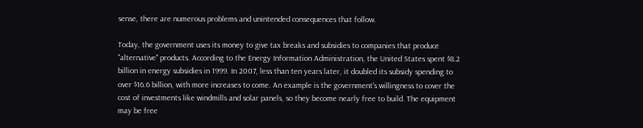sense, there are numerous problems and unintended consequences that follow.

Today, the government uses its money to give tax breaks and subsidies to companies that produce "alternative" products. According to the Energy Information Administration, the United States spent $8.2 billion in energy subsidies in 1999. In 2007, less than ten years later, it doubled its subsidy spending to over $16.6 billion, with more increases to come. An example is the government's willingness to cover the cost of investments like windmills and solar panels, so they become nearly free to build. The equipment may be free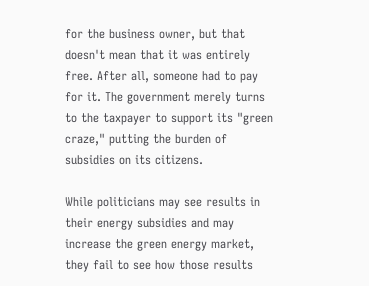for the business owner, but that doesn't mean that it was entirely free. After all, someone had to pay for it. The government merely turns to the taxpayer to support its "green craze," putting the burden of subsidies on its citizens.

While politicians may see results in their energy subsidies and may increase the green energy market, they fail to see how those results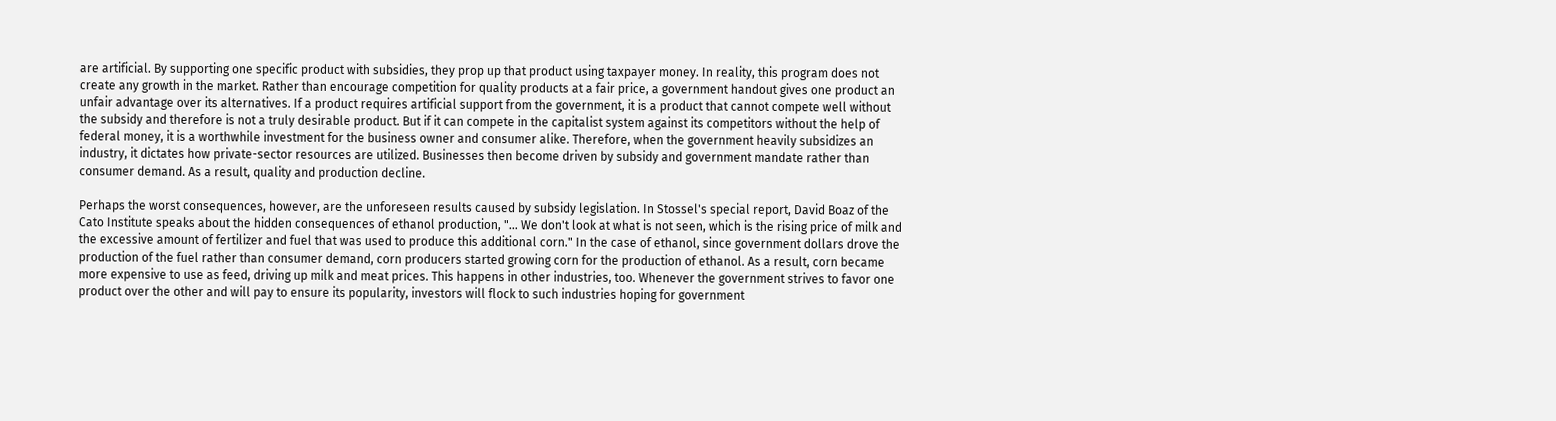are artificial. By supporting one specific product with subsidies, they prop up that product using taxpayer money. In reality, this program does not create any growth in the market. Rather than encourage competition for quality products at a fair price, a government handout gives one product an unfair advantage over its alternatives. If a product requires artificial support from the government, it is a product that cannot compete well without the subsidy and therefore is not a truly desirable product. But if it can compete in the capitalist system against its competitors without the help of federal money, it is a worthwhile investment for the business owner and consumer alike. Therefore, when the government heavily subsidizes an industry, it dictates how private-sector resources are utilized. Businesses then become driven by subsidy and government mandate rather than consumer demand. As a result, quality and production decline.

Perhaps the worst consequences, however, are the unforeseen results caused by subsidy legislation. In Stossel's special report, David Boaz of the Cato Institute speaks about the hidden consequences of ethanol production, "... We don't look at what is not seen, which is the rising price of milk and the excessive amount of fertilizer and fuel that was used to produce this additional corn." In the case of ethanol, since government dollars drove the production of the fuel rather than consumer demand, corn producers started growing corn for the production of ethanol. As a result, corn became more expensive to use as feed, driving up milk and meat prices. This happens in other industries, too. Whenever the government strives to favor one product over the other and will pay to ensure its popularity, investors will flock to such industries hoping for government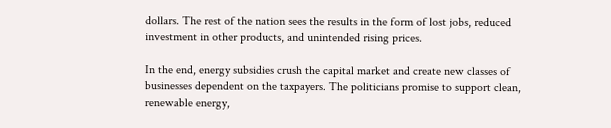dollars. The rest of the nation sees the results in the form of lost jobs, reduced investment in other products, and unintended rising prices.

In the end, energy subsidies crush the capital market and create new classes of businesses dependent on the taxpayers. The politicians promise to support clean, renewable energy,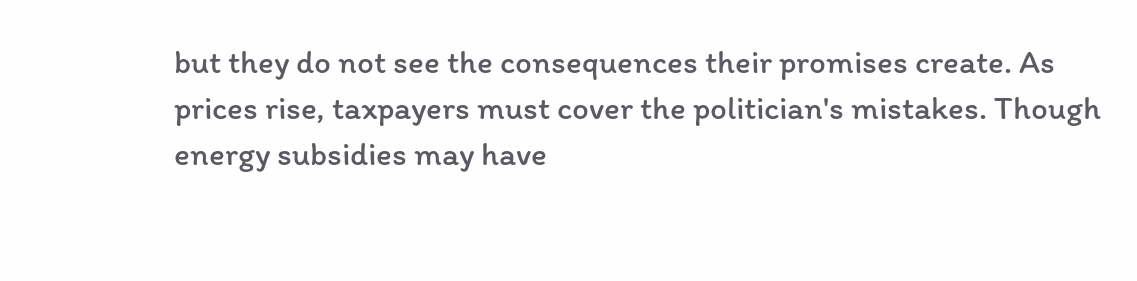but they do not see the consequences their promises create. As prices rise, taxpayers must cover the politician's mistakes. Though energy subsidies may have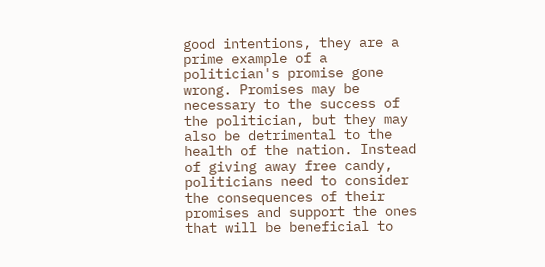good intentions, they are a prime example of a politician's promise gone wrong. Promises may be necessary to the success of the politician, but they may also be detrimental to the health of the nation. Instead of giving away free candy, politicians need to consider the consequences of their promises and support the ones that will be beneficial to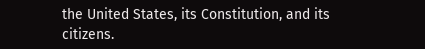the United States, its Constitution, and its citizens.